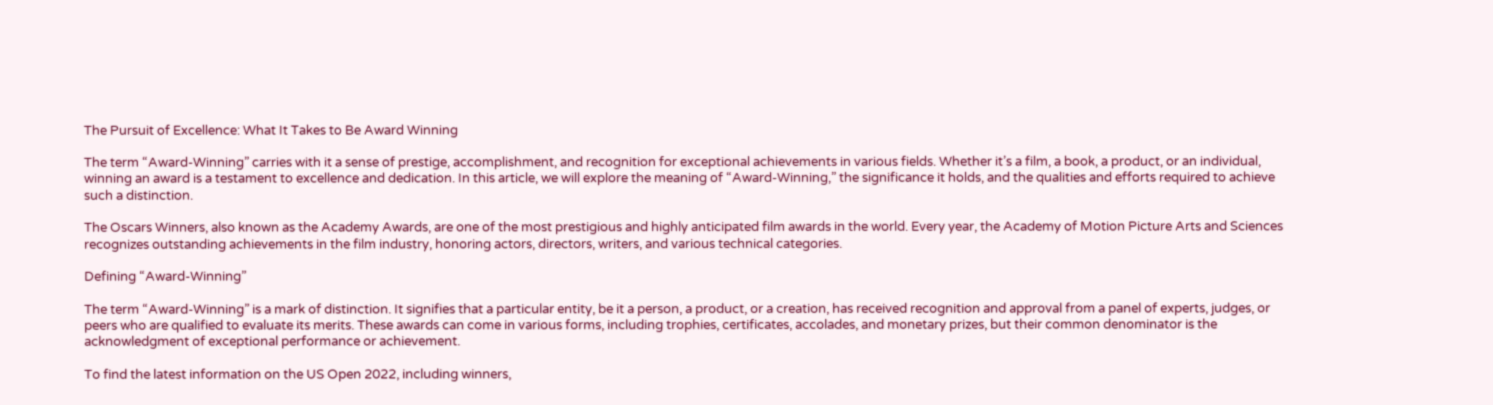The Pursuit of Excellence: What It Takes to Be Award Winning

The term “Award-Winning” carries with it a sense of prestige, accomplishment, and recognition for exceptional achievements in various fields. Whether it’s a film, a book, a product, or an individual, winning an award is a testament to excellence and dedication. In this article, we will explore the meaning of “Award-Winning,” the significance it holds, and the qualities and efforts required to achieve such a distinction.

The Oscars Winners, also known as the Academy Awards, are one of the most prestigious and highly anticipated film awards in the world. Every year, the Academy of Motion Picture Arts and Sciences recognizes outstanding achievements in the film industry, honoring actors, directors, writers, and various technical categories.

Defining “Award-Winning”

The term “Award-Winning” is a mark of distinction. It signifies that a particular entity, be it a person, a product, or a creation, has received recognition and approval from a panel of experts, judges, or peers who are qualified to evaluate its merits. These awards can come in various forms, including trophies, certificates, accolades, and monetary prizes, but their common denominator is the acknowledgment of exceptional performance or achievement.

To find the latest information on the US Open 2022, including winners,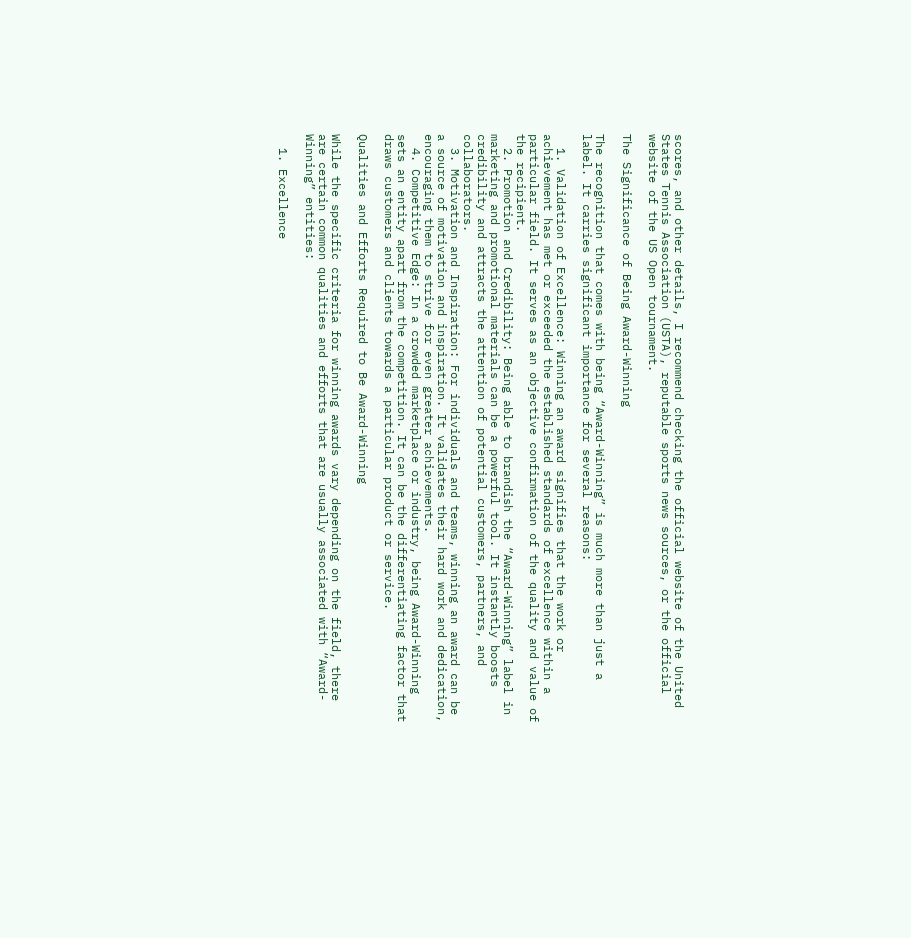scores, and other details, I recommend checking the official website of the United States Tennis Association (USTA), reputable sports news sources, or the official website of the US Open tournament.

The Significance of Being Award-Winning

The recognition that comes with being “Award-Winning” is much more than just a label. It carries significant importance for several reasons:

  1. Validation of Excellence: Winning an award signifies that the work or achievement has met or exceeded the established standards of excellence within a particular field. It serves as an objective confirmation of the quality and value of the recipient.
  2. Promotion and Credibility: Being able to brandish the “Award-Winning” label in marketing and promotional materials can be a powerful tool. It instantly boosts credibility and attracts the attention of potential customers, partners, and collaborators.
  3. Motivation and Inspiration: For individuals and teams, winning an award can be a source of motivation and inspiration. It validates their hard work and dedication, encouraging them to strive for even greater achievements.
  4. Competitive Edge: In a crowded marketplace or industry, being Award-Winning sets an entity apart from the competition. It can be the differentiating factor that draws customers and clients towards a particular product or service.

Qualities and Efforts Required to Be Award-Winning

While the specific criteria for winning awards vary depending on the field, there are certain common qualities and efforts that are usually associated with “Award-Winning” entities:

  1. Excellence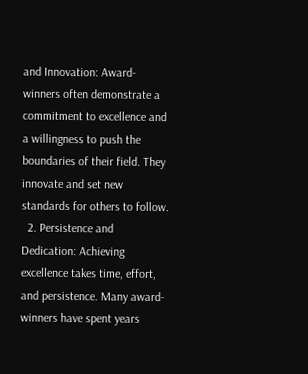and Innovation: Award-winners often demonstrate a commitment to excellence and a willingness to push the boundaries of their field. They innovate and set new standards for others to follow.
  2. Persistence and Dedication: Achieving excellence takes time, effort, and persistence. Many award-winners have spent years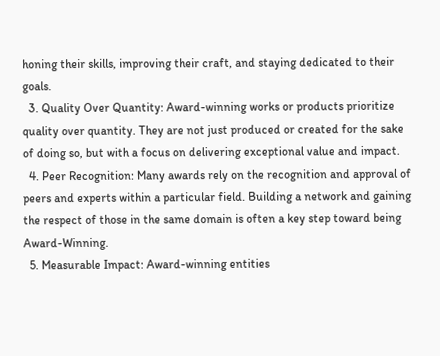honing their skills, improving their craft, and staying dedicated to their goals.
  3. Quality Over Quantity: Award-winning works or products prioritize quality over quantity. They are not just produced or created for the sake of doing so, but with a focus on delivering exceptional value and impact.
  4. Peer Recognition: Many awards rely on the recognition and approval of peers and experts within a particular field. Building a network and gaining the respect of those in the same domain is often a key step toward being Award-Winning.
  5. Measurable Impact: Award-winning entities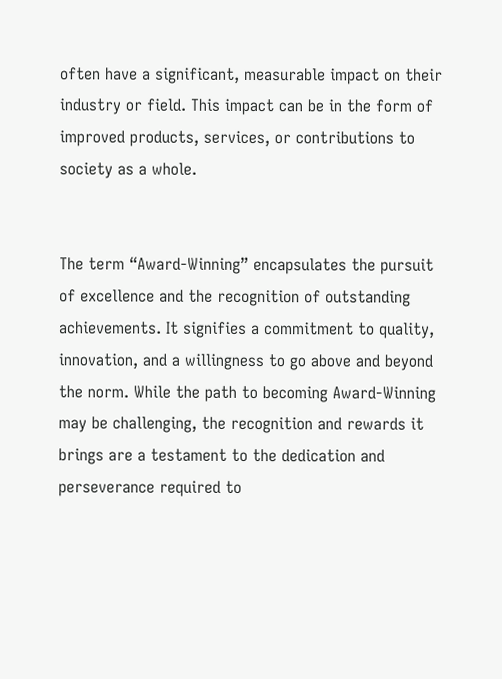often have a significant, measurable impact on their industry or field. This impact can be in the form of improved products, services, or contributions to society as a whole.


The term “Award-Winning” encapsulates the pursuit of excellence and the recognition of outstanding achievements. It signifies a commitment to quality, innovation, and a willingness to go above and beyond the norm. While the path to becoming Award-Winning may be challenging, the recognition and rewards it brings are a testament to the dedication and perseverance required to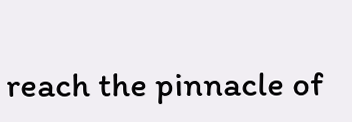reach the pinnacle of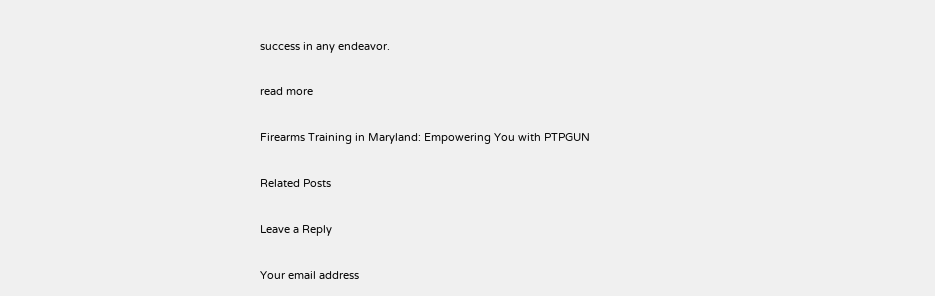success in any endeavor.

read more

Firearms Training in Maryland: Empowering You with PTPGUN

Related Posts

Leave a Reply

Your email address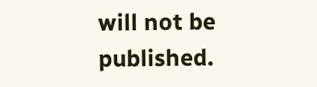will not be published.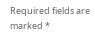Required fields are marked *